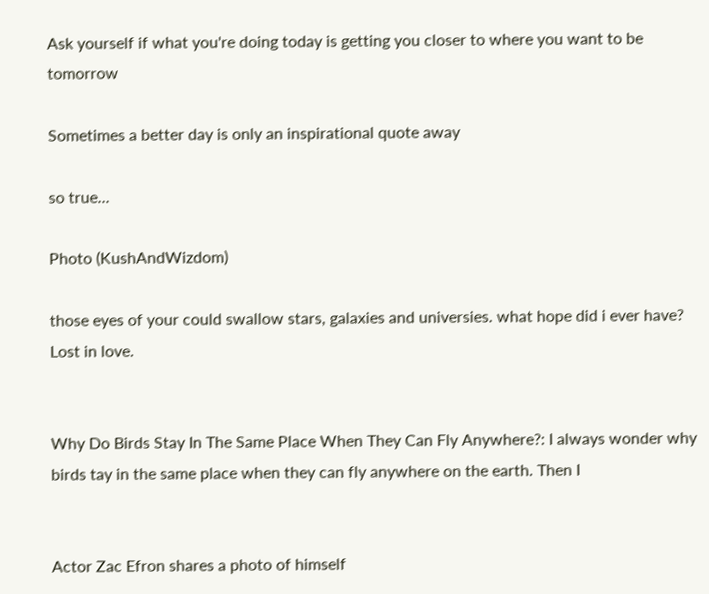Ask yourself if what you're doing today is getting you closer to where you want to be tomorrow

Sometimes a better day is only an inspirational quote away

so true...

Photo (KushAndWizdom)

those eyes of your could swallow stars, galaxies and universies. what hope did i ever have? Lost in love.


Why Do Birds Stay In The Same Place When They Can Fly Anywhere?: I always wonder why birds tay in the same place when they can fly anywhere on the earth. Then I


Actor Zac Efron shares a photo of himself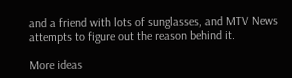and a friend with lots of sunglasses, and MTV News attempts to figure out the reason behind it.

More ideas